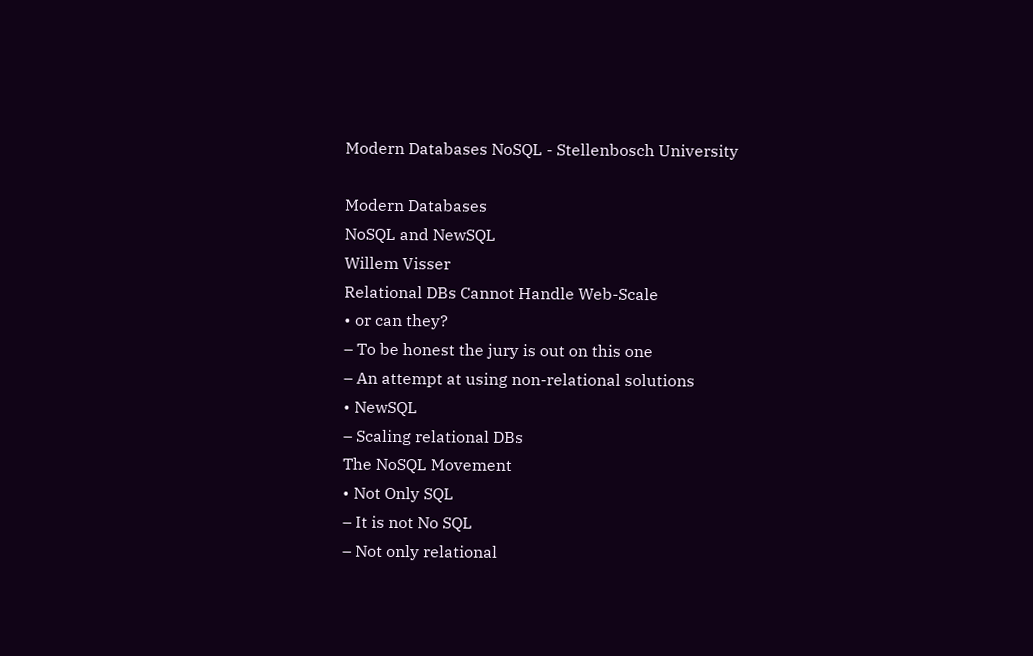Modern Databases NoSQL - Stellenbosch University

Modern Databases
NoSQL and NewSQL
Willem Visser
Relational DBs Cannot Handle Web-Scale
• or can they?
– To be honest the jury is out on this one
– An attempt at using non-relational solutions
• NewSQL
– Scaling relational DBs
The NoSQL Movement
• Not Only SQL
– It is not No SQL
– Not only relational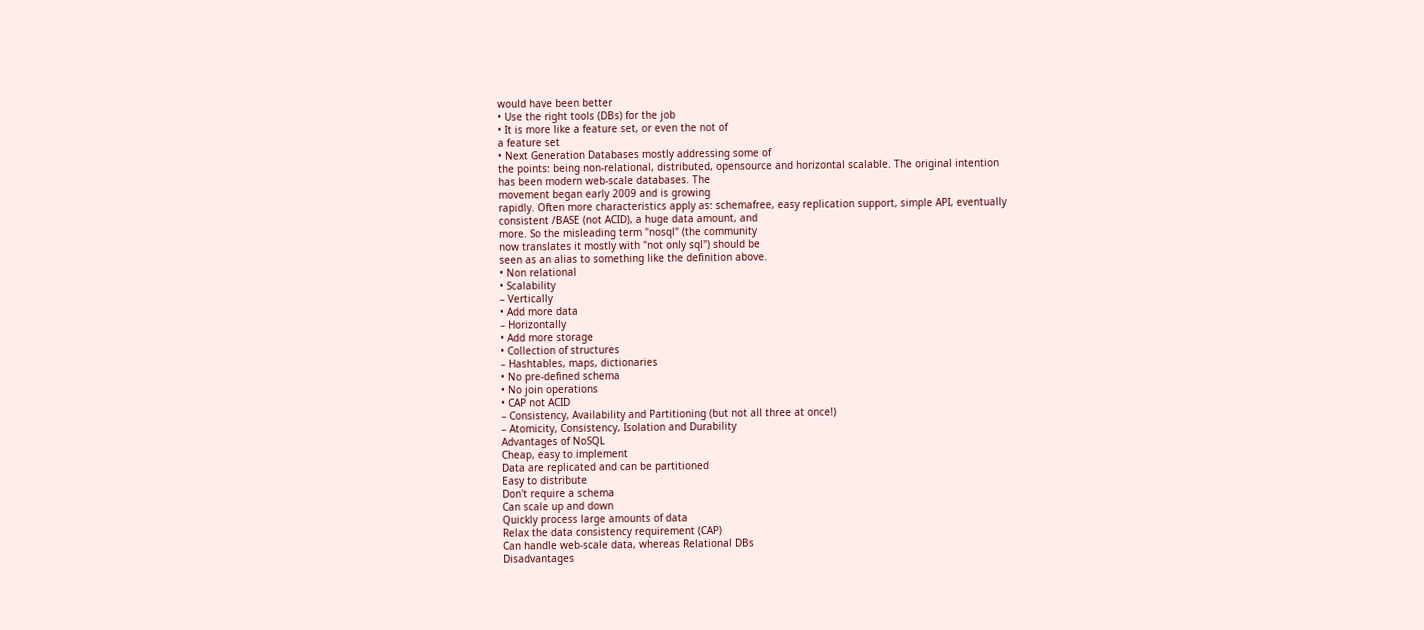would have been better
• Use the right tools (DBs) for the job
• It is more like a feature set, or even the not of
a feature set
• Next Generation Databases mostly addressing some of
the points: being non-relational, distributed, opensource and horizontal scalable. The original intention
has been modern web-scale databases. The
movement began early 2009 and is growing
rapidly. Often more characteristics apply as: schemafree, easy replication support, simple API, eventually
consistent /BASE (not ACID), a huge data amount, and
more. So the misleading term "nosql" (the community
now translates it mostly with "not only sql") should be
seen as an alias to something like the definition above.
• Non relational
• Scalability
– Vertically
• Add more data
– Horizontally
• Add more storage
• Collection of structures
– Hashtables, maps, dictionaries
• No pre-defined schema
• No join operations
• CAP not ACID
– Consistency, Availability and Partitioning (but not all three at once!)
– Atomicity, Consistency, Isolation and Durability
Advantages of NoSQL
Cheap, easy to implement
Data are replicated and can be partitioned
Easy to distribute
Don't require a schema
Can scale up and down
Quickly process large amounts of data
Relax the data consistency requirement (CAP)
Can handle web-scale data, whereas Relational DBs
Disadvantages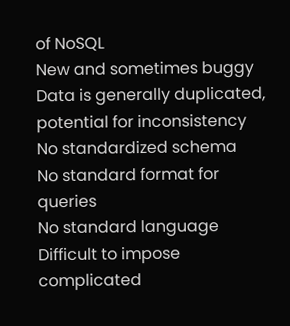of NoSQL
New and sometimes buggy
Data is generally duplicated, potential for inconsistency
No standardized schema
No standard format for queries
No standard language
Difficult to impose complicated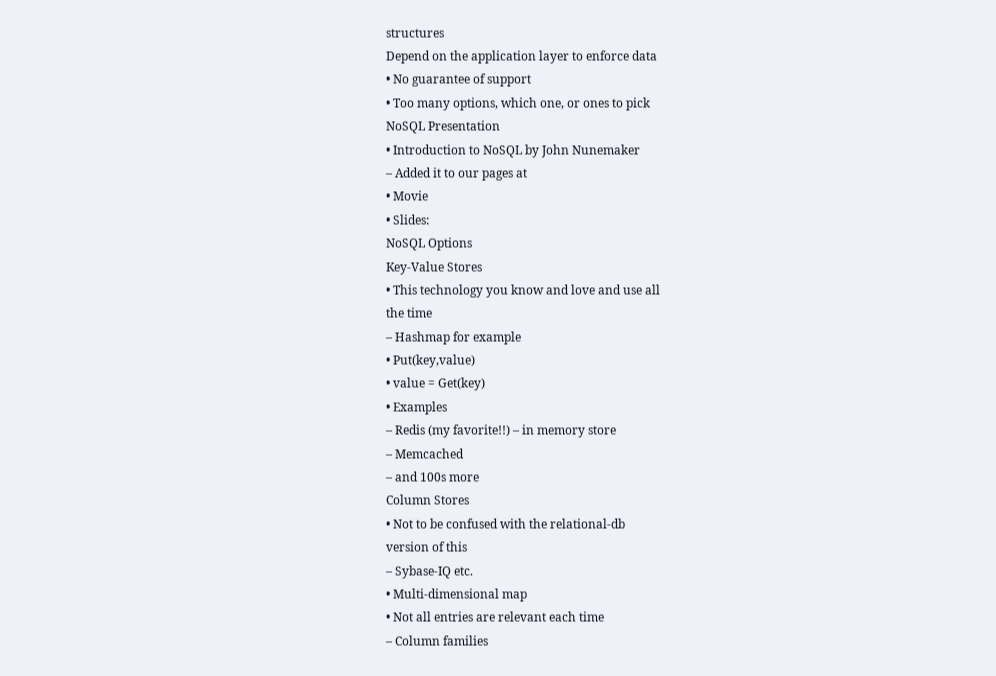structures
Depend on the application layer to enforce data
• No guarantee of support
• Too many options, which one, or ones to pick
NoSQL Presentation
• Introduction to NoSQL by John Nunemaker
– Added it to our pages at
• Movie
• Slides:
NoSQL Options
Key-Value Stores
• This technology you know and love and use all
the time
– Hashmap for example
• Put(key,value)
• value = Get(key)
• Examples
– Redis (my favorite!!) – in memory store
– Memcached
– and 100s more
Column Stores
• Not to be confused with the relational-db
version of this
– Sybase-IQ etc.
• Multi-dimensional map
• Not all entries are relevant each time
– Column families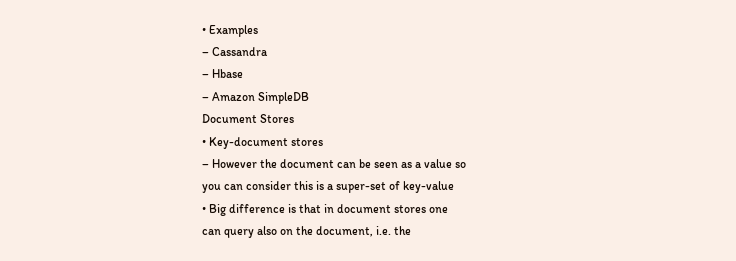• Examples
– Cassandra
– Hbase
– Amazon SimpleDB
Document Stores
• Key-document stores
– However the document can be seen as a value so
you can consider this is a super-set of key-value
• Big difference is that in document stores one
can query also on the document, i.e. the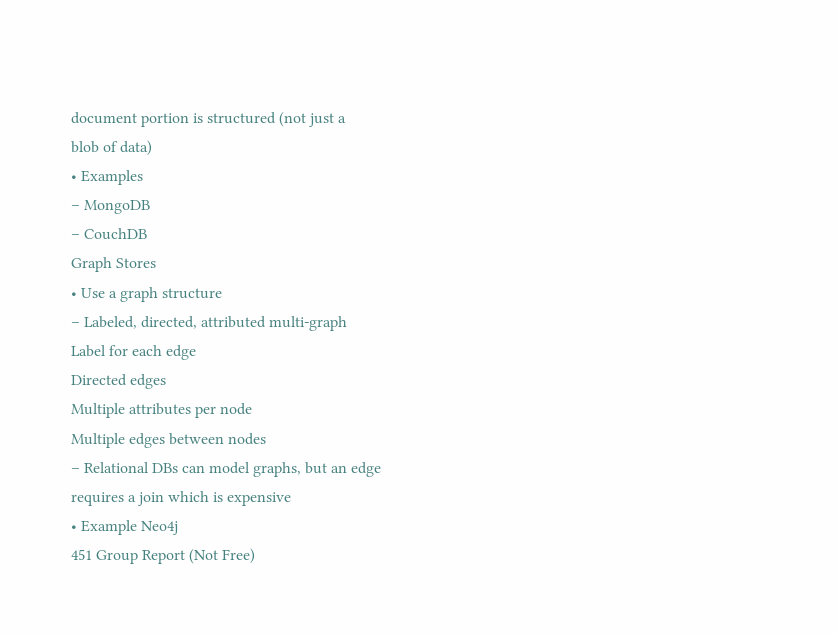document portion is structured (not just a
blob of data)
• Examples
– MongoDB
– CouchDB
Graph Stores
• Use a graph structure
– Labeled, directed, attributed multi-graph
Label for each edge
Directed edges
Multiple attributes per node
Multiple edges between nodes
– Relational DBs can model graphs, but an edge
requires a join which is expensive
• Example Neo4j
451 Group Report (Not Free)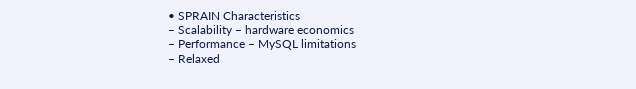• SPRAIN Characteristics
– Scalability – hardware economics
– Performance – MySQL limitations
– Relaxed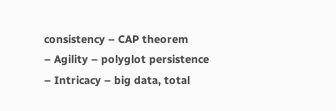consistency – CAP theorem
– Agility – polyglot persistence
– Intricacy – big data, total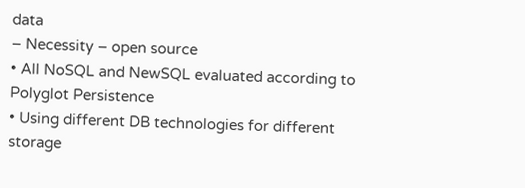data
– Necessity – open source
• All NoSQL and NewSQL evaluated according to
Polyglot Persistence
• Using different DB technologies for different
storage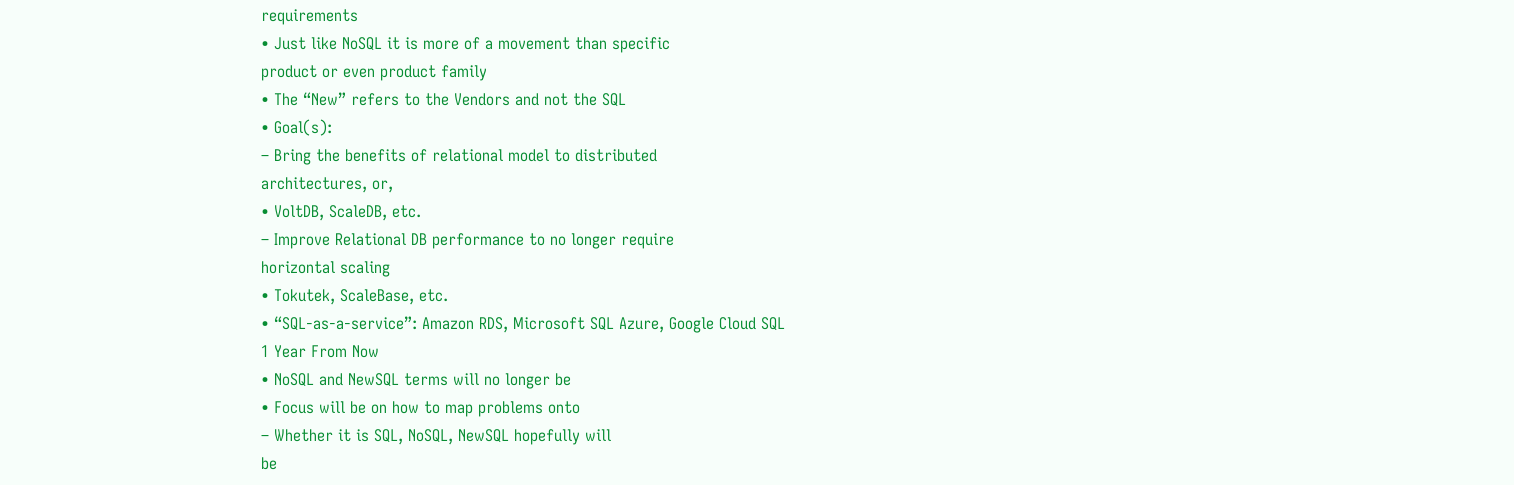requirements
• Just like NoSQL it is more of a movement than specific
product or even product family
• The “New” refers to the Vendors and not the SQL
• Goal(s):
– Bring the benefits of relational model to distributed
architectures, or,
• VoltDB, ScaleDB, etc.
– Improve Relational DB performance to no longer require
horizontal scaling
• Tokutek, ScaleBase, etc.
• “SQL-as-a-service”: Amazon RDS, Microsoft SQL Azure, Google Cloud SQL
1 Year From Now
• NoSQL and NewSQL terms will no longer be
• Focus will be on how to map problems onto
– Whether it is SQL, NoSQL, NewSQL hopefully will
be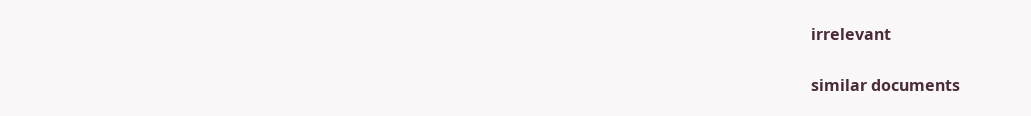irrelevant

similar documents